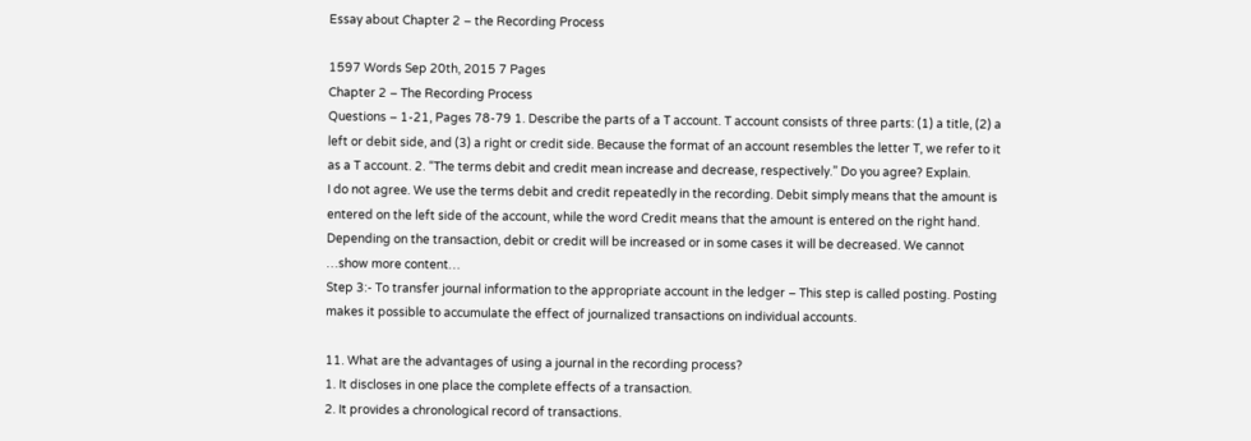Essay about Chapter 2 – the Recording Process

1597 Words Sep 20th, 2015 7 Pages
Chapter 2 – The Recording Process
Questions – 1-21, Pages 78-79 1. Describe the parts of a T account. T account consists of three parts: (1) a title, (2) a left or debit side, and (3) a right or credit side. Because the format of an account resembles the letter T, we refer to it as a T account. 2. “The terms debit and credit mean increase and decrease, respectively.” Do you agree? Explain.
I do not agree. We use the terms debit and credit repeatedly in the recording. Debit simply means that the amount is entered on the left side of the account, while the word Credit means that the amount is entered on the right hand. Depending on the transaction, debit or credit will be increased or in some cases it will be decreased. We cannot
…show more content…
Step 3:- To transfer journal information to the appropriate account in the ledger – This step is called posting. Posting makes it possible to accumulate the effect of journalized transactions on individual accounts.

11. What are the advantages of using a journal in the recording process?
1. It discloses in one place the complete effects of a transaction.
2. It provides a chronological record of transactions.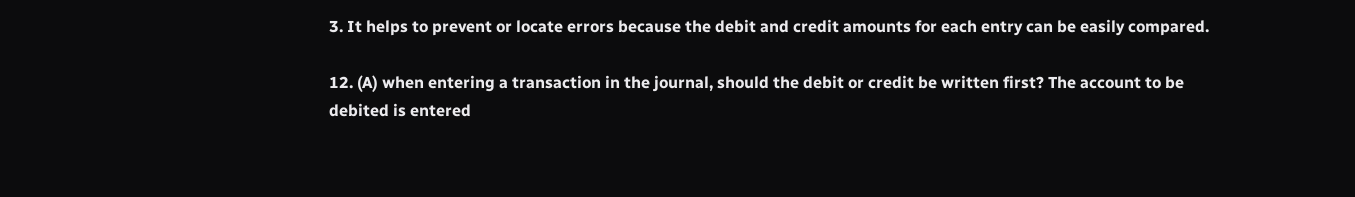3. It helps to prevent or locate errors because the debit and credit amounts for each entry can be easily compared.

12. (A) when entering a transaction in the journal, should the debit or credit be written first? The account to be debited is entered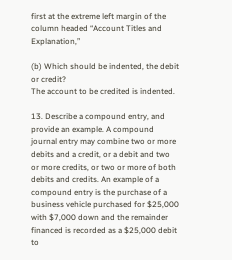first at the extreme left margin of the column headed “Account Titles and Explanation,”

(b) Which should be indented, the debit or credit?
The account to be credited is indented.

13. Describe a compound entry, and provide an example. A compound journal entry may combine two or more debits and a credit, or a debit and two or more credits, or two or more of both debits and credits. An example of a compound entry is the purchase of a business vehicle purchased for $25,000 with $7,000 down and the remainder financed is recorded as a $25,000 debit to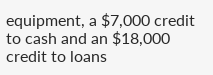equipment, a $7,000 credit to cash and an $18,000 credit to loans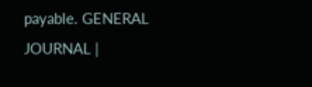payable. GENERAL JOURNAL |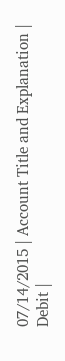07/14/2015 | Account Title and Explanation | Debit |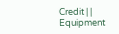Credit | | Equipment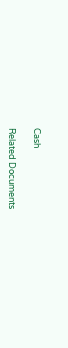Cash

Related Documents